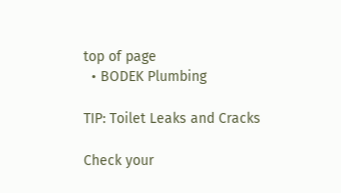top of page
  • BODEK Plumbing

TIP: Toilet Leaks and Cracks

Check your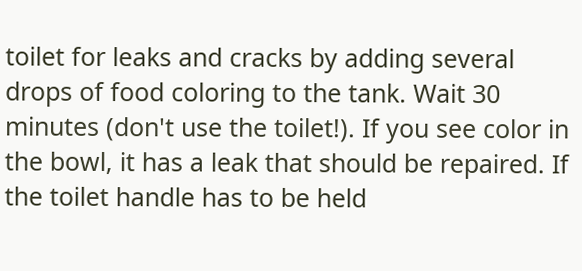toilet for leaks and cracks by adding several drops of food coloring to the tank. Wait 30 minutes (don't use the toilet!). If you see color in the bowl, it has a leak that should be repaired. If the toilet handle has to be held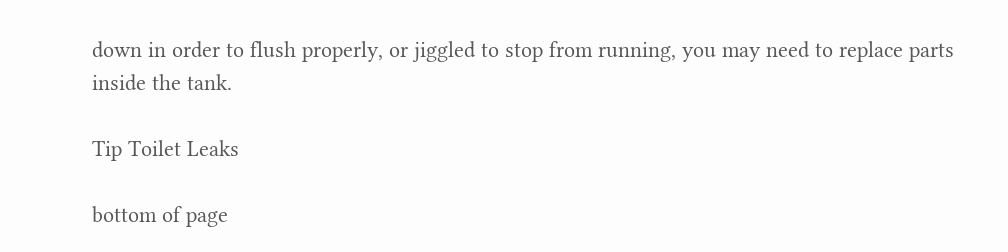down in order to flush properly, or jiggled to stop from running, you may need to replace parts inside the tank.

Tip Toilet Leaks

bottom of page